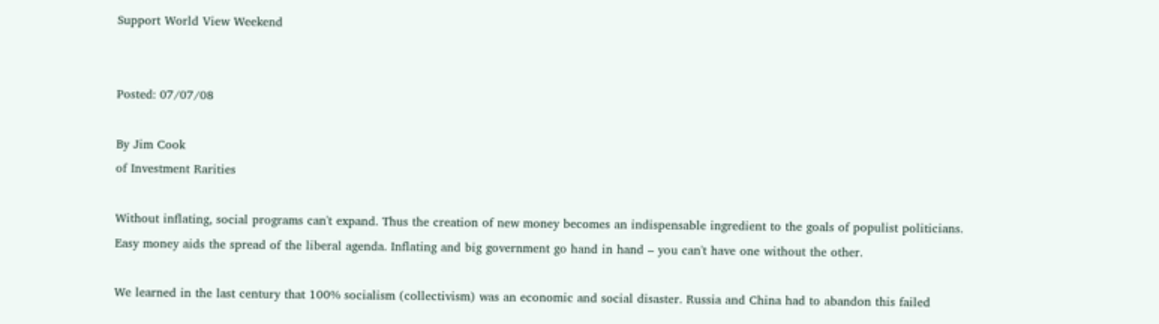Support World View Weekend


Posted: 07/07/08

By Jim Cook
of Investment Rarities

Without inflating, social programs can't expand. Thus the creation of new money becomes an indispensable ingredient to the goals of populist politicians. Easy money aids the spread of the liberal agenda. Inflating and big government go hand in hand – you can't have one without the other.

We learned in the last century that 100% socialism (collectivism) was an economic and social disaster. Russia and China had to abandon this failed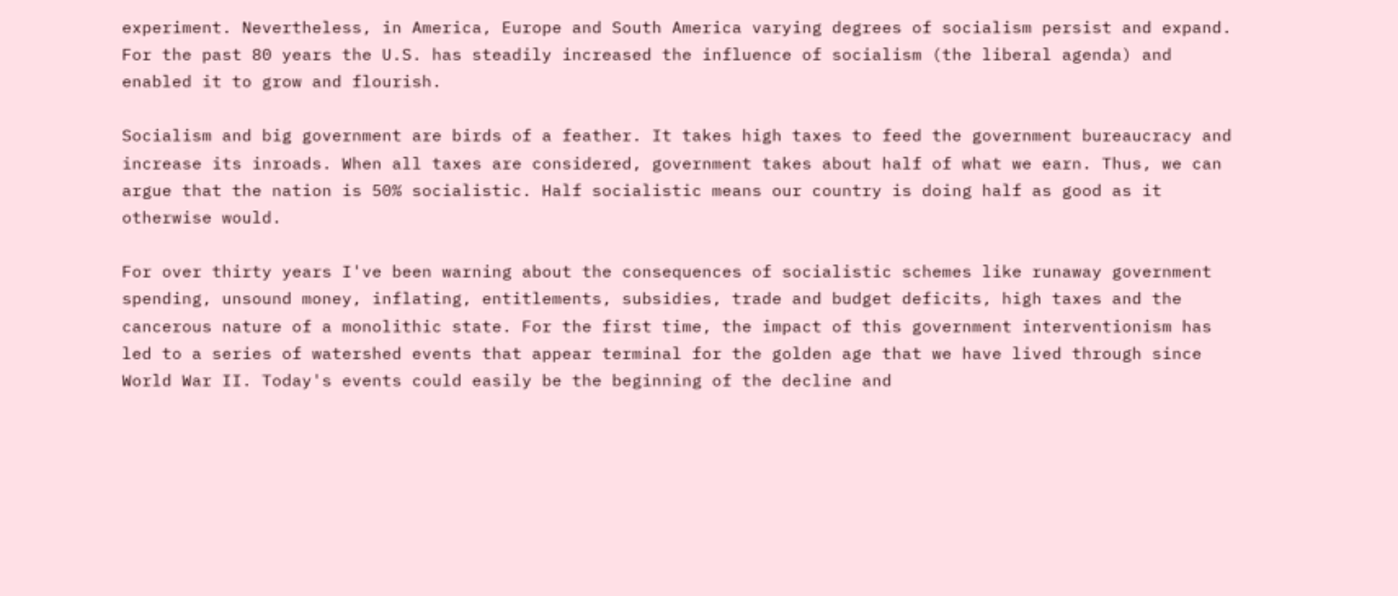experiment. Nevertheless, in America, Europe and South America varying degrees of socialism persist and expand. For the past 80 years the U.S. has steadily increased the influence of socialism (the liberal agenda) and enabled it to grow and flourish.

Socialism and big government are birds of a feather. It takes high taxes to feed the government bureaucracy and increase its inroads. When all taxes are considered, government takes about half of what we earn. Thus, we can argue that the nation is 50% socialistic. Half socialistic means our country is doing half as good as it otherwise would.

For over thirty years I've been warning about the consequences of socialistic schemes like runaway government spending, unsound money, inflating, entitlements, subsidies, trade and budget deficits, high taxes and the cancerous nature of a monolithic state. For the first time, the impact of this government interventionism has led to a series of watershed events that appear terminal for the golden age that we have lived through since World War II. Today's events could easily be the beginning of the decline and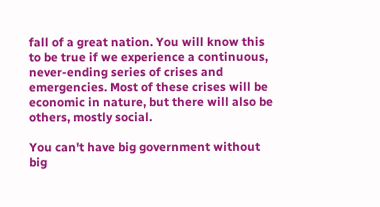fall of a great nation. You will know this to be true if we experience a continuous, never-ending series of crises and emergencies. Most of these crises will be economic in nature, but there will also be others, mostly social.

You can't have big government without big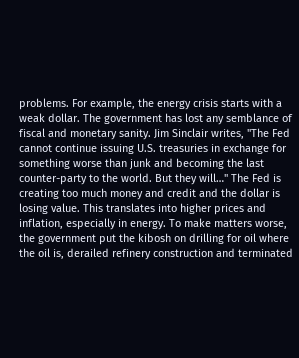problems. For example, the energy crisis starts with a weak dollar. The government has lost any semblance of fiscal and monetary sanity. Jim Sinclair writes, "The Fed cannot continue issuing U.S. treasuries in exchange for something worse than junk and becoming the last counter-party to the world. But they will…" The Fed is creating too much money and credit and the dollar is losing value. This translates into higher prices and inflation, especially in energy. To make matters worse, the government put the kibosh on drilling for oil where the oil is, derailed refinery construction and terminated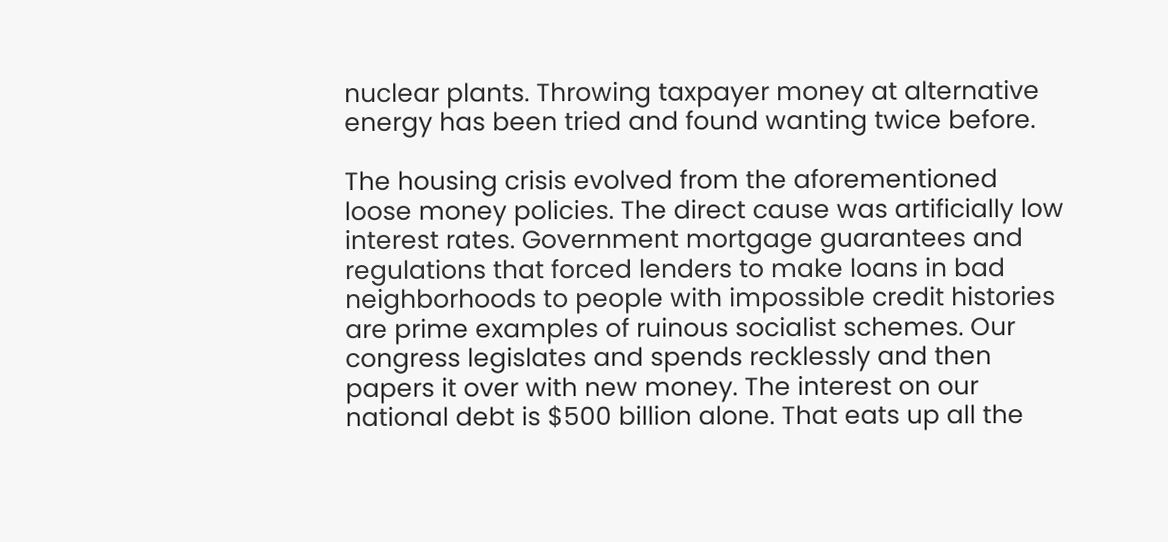nuclear plants. Throwing taxpayer money at alternative energy has been tried and found wanting twice before.

The housing crisis evolved from the aforementioned loose money policies. The direct cause was artificially low interest rates. Government mortgage guarantees and regulations that forced lenders to make loans in bad neighborhoods to people with impossible credit histories are prime examples of ruinous socialist schemes. Our congress legislates and spends recklessly and then papers it over with new money. The interest on our national debt is $500 billion alone. That eats up all the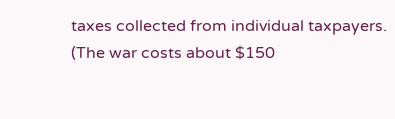taxes collected from individual taxpayers. (The war costs about $150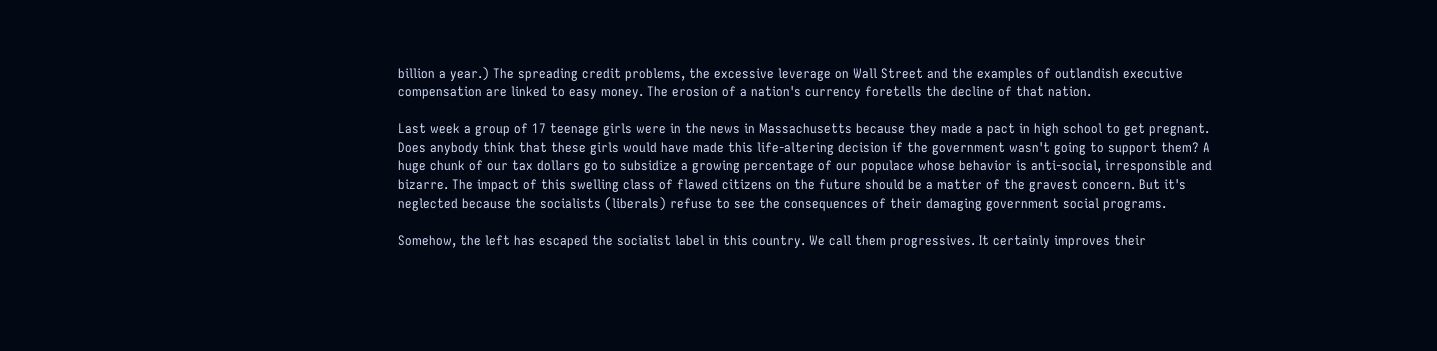billion a year.) The spreading credit problems, the excessive leverage on Wall Street and the examples of outlandish executive compensation are linked to easy money. The erosion of a nation's currency foretells the decline of that nation.

Last week a group of 17 teenage girls were in the news in Massachusetts because they made a pact in high school to get pregnant. Does anybody think that these girls would have made this life-altering decision if the government wasn't going to support them? A huge chunk of our tax dollars go to subsidize a growing percentage of our populace whose behavior is anti-social, irresponsible and bizarre. The impact of this swelling class of flawed citizens on the future should be a matter of the gravest concern. But it's neglected because the socialists (liberals) refuse to see the consequences of their damaging government social programs.

Somehow, the left has escaped the socialist label in this country. We call them progressives. It certainly improves their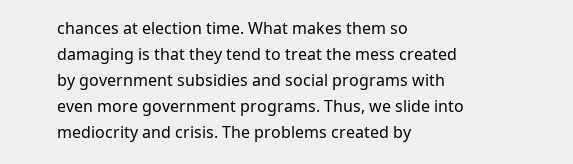chances at election time. What makes them so damaging is that they tend to treat the mess created by government subsidies and social programs with even more government programs. Thus, we slide into mediocrity and crisis. The problems created by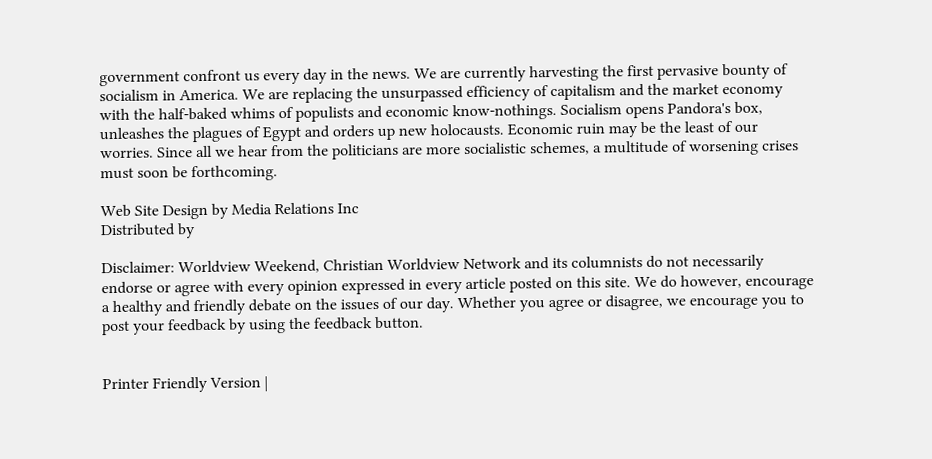government confront us every day in the news. We are currently harvesting the first pervasive bounty of socialism in America. We are replacing the unsurpassed efficiency of capitalism and the market economy with the half-baked whims of populists and economic know-nothings. Socialism opens Pandora's box, unleashes the plagues of Egypt and orders up new holocausts. Economic ruin may be the least of our worries. Since all we hear from the politicians are more socialistic schemes, a multitude of worsening crises must soon be forthcoming.

Web Site Design by Media Relations Inc
Distributed by

Disclaimer: Worldview Weekend, Christian Worldview Network and its columnists do not necessarily endorse or agree with every opinion expressed in every article posted on this site. We do however, encourage a healthy and friendly debate on the issues of our day. Whether you agree or disagree, we encourage you to post your feedback by using the feedback button.


Printer Friendly Version |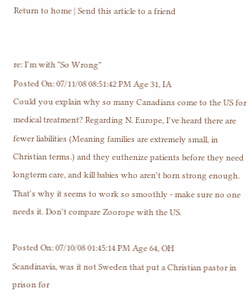Return to home | Send this article to a friend


re: I'm with "So Wrong"
Posted On: 07/11/08 08:51:42 PM Age 31, IA
Could you explain why so many Canadians come to the US for medical treatment? Regarding N. Europe, I've heard there are fewer liabilities (Meaning families are extremely small, in Christian terms.) and they euthenize patients before they need longterm care, and kill babies who aren't born strong enough. That's why it seems to work so smoothly - make sure no one needs it. Don't compare Zoorope with the US.

Posted On: 07/10/08 01:45:14 PM Age 64, OH
Scandinavia, was it not Sweden that put a Christian pastor in prison for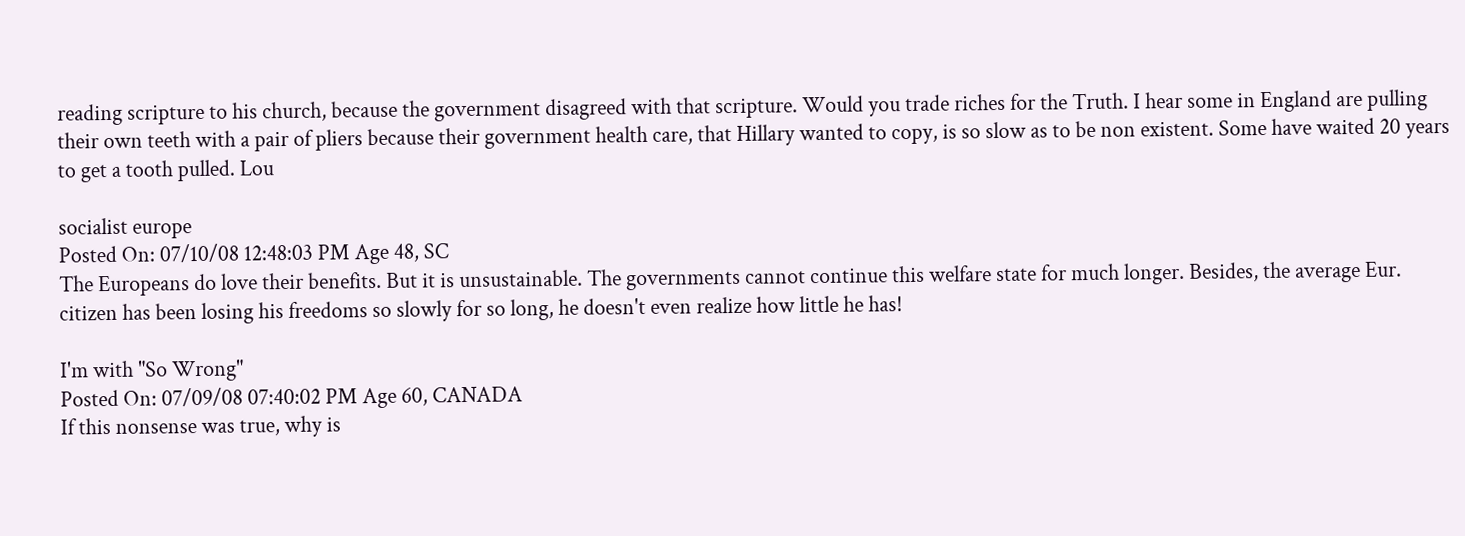reading scripture to his church, because the government disagreed with that scripture. Would you trade riches for the Truth. I hear some in England are pulling their own teeth with a pair of pliers because their government health care, that Hillary wanted to copy, is so slow as to be non existent. Some have waited 20 years to get a tooth pulled. Lou

socialist europe
Posted On: 07/10/08 12:48:03 PM Age 48, SC
The Europeans do love their benefits. But it is unsustainable. The governments cannot continue this welfare state for much longer. Besides, the average Eur. citizen has been losing his freedoms so slowly for so long, he doesn't even realize how little he has!

I'm with "So Wrong"
Posted On: 07/09/08 07:40:02 PM Age 60, CANADA
If this nonsense was true, why is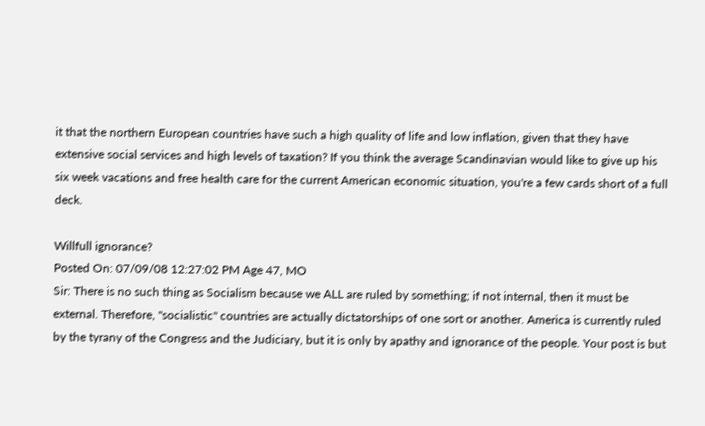it that the northern European countries have such a high quality of life and low inflation, given that they have extensive social services and high levels of taxation? If you think the average Scandinavian would like to give up his six week vacations and free health care for the current American economic situation, you're a few cards short of a full deck.

Willfull ignorance?
Posted On: 07/09/08 12:27:02 PM Age 47, MO
Sir: There is no such thing as Socialism because we ALL are ruled by something; if not internal, then it must be external. Therefore, "socialistic" countries are actually dictatorships of one sort or another. America is currently ruled by the tyrany of the Congress and the Judiciary, but it is only by apathy and ignorance of the people. Your post is but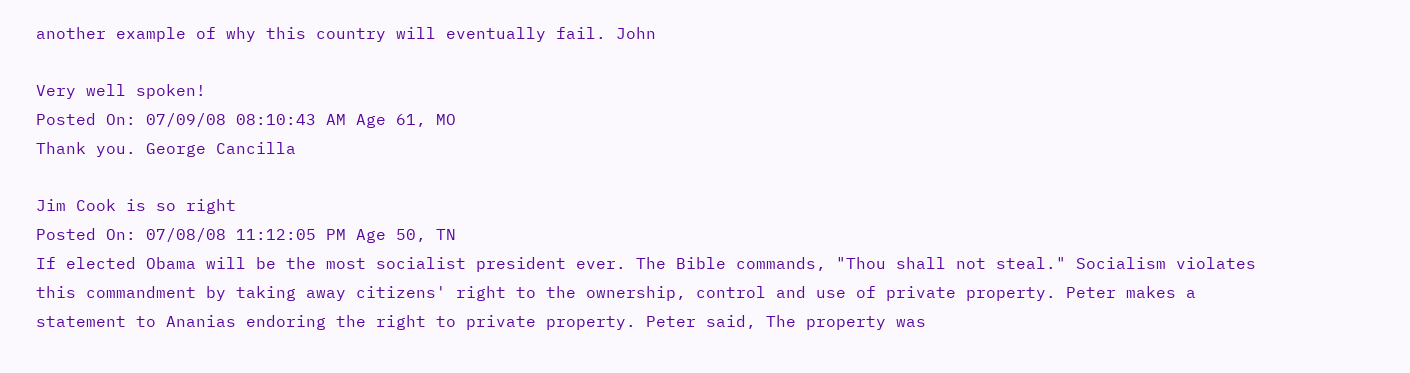another example of why this country will eventually fail. John

Very well spoken!
Posted On: 07/09/08 08:10:43 AM Age 61, MO
Thank you. George Cancilla

Jim Cook is so right
Posted On: 07/08/08 11:12:05 PM Age 50, TN
If elected Obama will be the most socialist president ever. The Bible commands, "Thou shall not steal." Socialism violates this commandment by taking away citizens' right to the ownership, control and use of private property. Peter makes a statement to Ananias endoring the right to private property. Peter said, The property was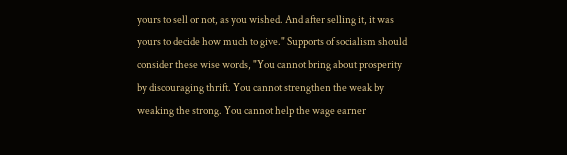yours to sell or not, as you wished. And after selling it, it was yours to decide how much to give." Supports of socialism should consider these wise words, "You cannot bring about prosperity by discouraging thrift. You cannot strengthen the weak by weaking the strong. You cannot help the wage earner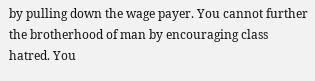by pulling down the wage payer. You cannot further the brotherhood of man by encouraging class hatred. You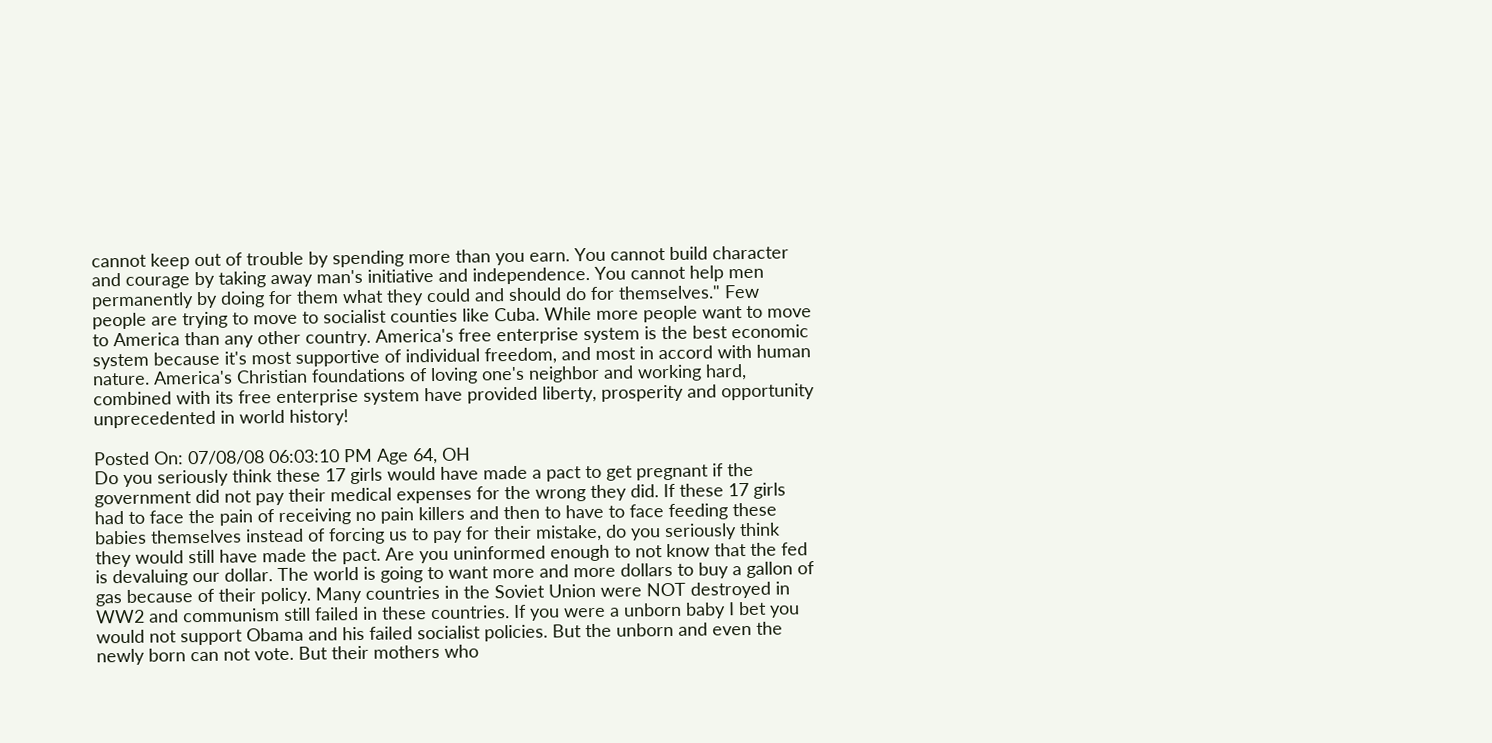cannot keep out of trouble by spending more than you earn. You cannot build character and courage by taking away man's initiative and independence. You cannot help men permanently by doing for them what they could and should do for themselves." Few people are trying to move to socialist counties like Cuba. While more people want to move to America than any other country. America's free enterprise system is the best economic system because it's most supportive of individual freedom, and most in accord with human nature. America's Christian foundations of loving one's neighbor and working hard, combined with its free enterprise system have provided liberty, prosperity and opportunity unprecedented in world history!

Posted On: 07/08/08 06:03:10 PM Age 64, OH
Do you seriously think these 17 girls would have made a pact to get pregnant if the government did not pay their medical expenses for the wrong they did. If these 17 girls had to face the pain of receiving no pain killers and then to have to face feeding these babies themselves instead of forcing us to pay for their mistake, do you seriously think they would still have made the pact. Are you uninformed enough to not know that the fed is devaluing our dollar. The world is going to want more and more dollars to buy a gallon of gas because of their policy. Many countries in the Soviet Union were NOT destroyed in WW2 and communism still failed in these countries. If you were a unborn baby I bet you would not support Obama and his failed socialist policies. But the unborn and even the newly born can not vote. But their mothers who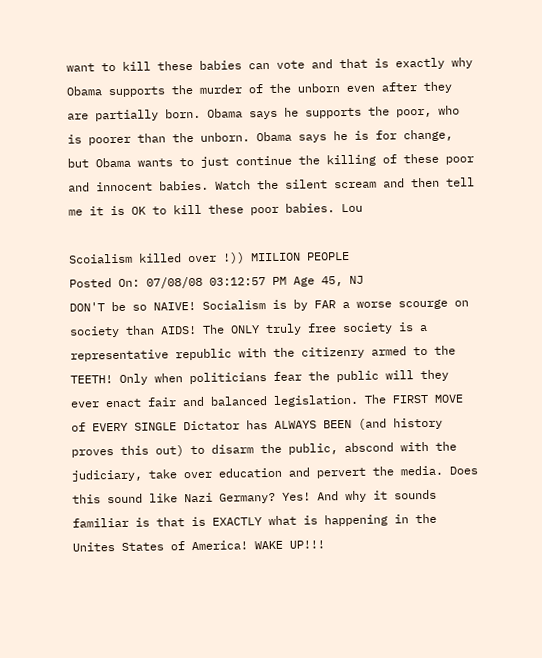want to kill these babies can vote and that is exactly why Obama supports the murder of the unborn even after they are partially born. Obama says he supports the poor, who is poorer than the unborn. Obama says he is for change, but Obama wants to just continue the killing of these poor and innocent babies. Watch the silent scream and then tell me it is OK to kill these poor babies. Lou

Scoialism killed over !)) MIILION PEOPLE
Posted On: 07/08/08 03:12:57 PM Age 45, NJ
DON'T be so NAIVE! Socialism is by FAR a worse scourge on society than AIDS! The ONLY truly free society is a representative republic with the citizenry armed to the TEETH! Only when politicians fear the public will they ever enact fair and balanced legislation. The FIRST MOVE of EVERY SINGLE Dictator has ALWAYS BEEN (and history proves this out) to disarm the public, abscond with the judiciary, take over education and pervert the media. Does this sound like Nazi Germany? Yes! And why it sounds familiar is that is EXACTLY what is happening in the Unites States of America! WAKE UP!!!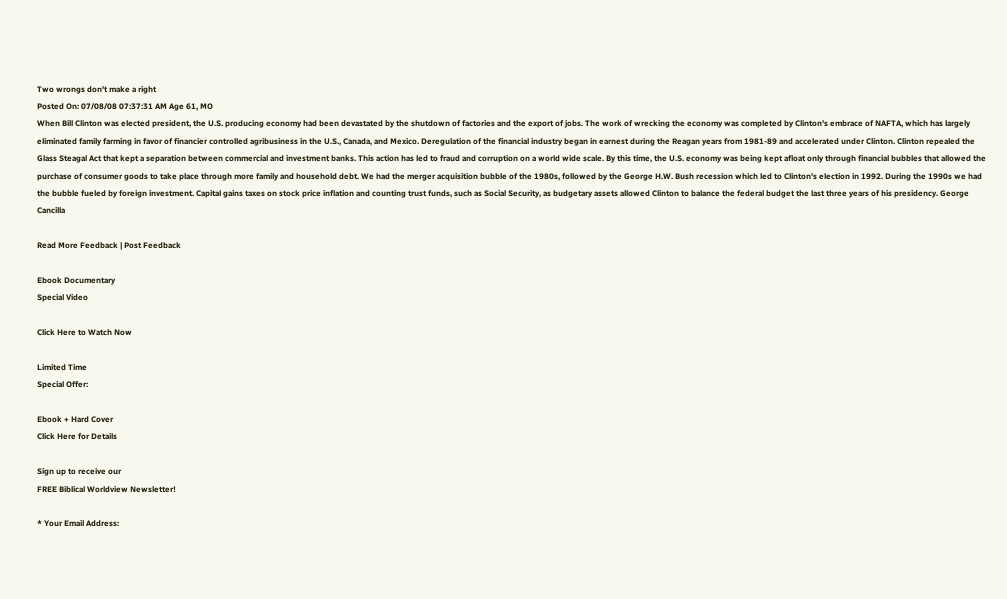Two wrongs don't make a right
Posted On: 07/08/08 07:37:31 AM Age 61, MO
When Bill Clinton was elected president, the U.S. producing economy had been devastated by the shutdown of factories and the export of jobs. The work of wrecking the economy was completed by Clinton's embrace of NAFTA, which has largely eliminated family farming in favor of financier controlled agribusiness in the U.S., Canada, and Mexico. Deregulation of the financial industry began in earnest during the Reagan years from 1981-89 and accelerated under Clinton. Clinton repealed the Glass Steagal Act that kept a separation between commercial and investment banks. This action has led to fraud and corruption on a world wide scale. By this time, the U.S. economy was being kept afloat only through financial bubbles that allowed the purchase of consumer goods to take place through more family and household debt. We had the merger acquisition bubble of the 1980s, followed by the George H.W. Bush recession which led to Clinton's election in 1992. During the 1990s we had the bubble fueled by foreign investment. Capital gains taxes on stock price inflation and counting trust funds, such as Social Security, as budgetary assets allowed Clinton to balance the federal budget the last three years of his presidency. George Cancilla

Read More Feedback | Post Feedback

Ebook Documentary
Special Video

Click Here to Watch Now

Limited Time
Special Offer:

Ebook + Hard Cover
Click Here for Details

Sign up to receive our
FREE Biblical Worldview Newsletter!

* Your Email Address: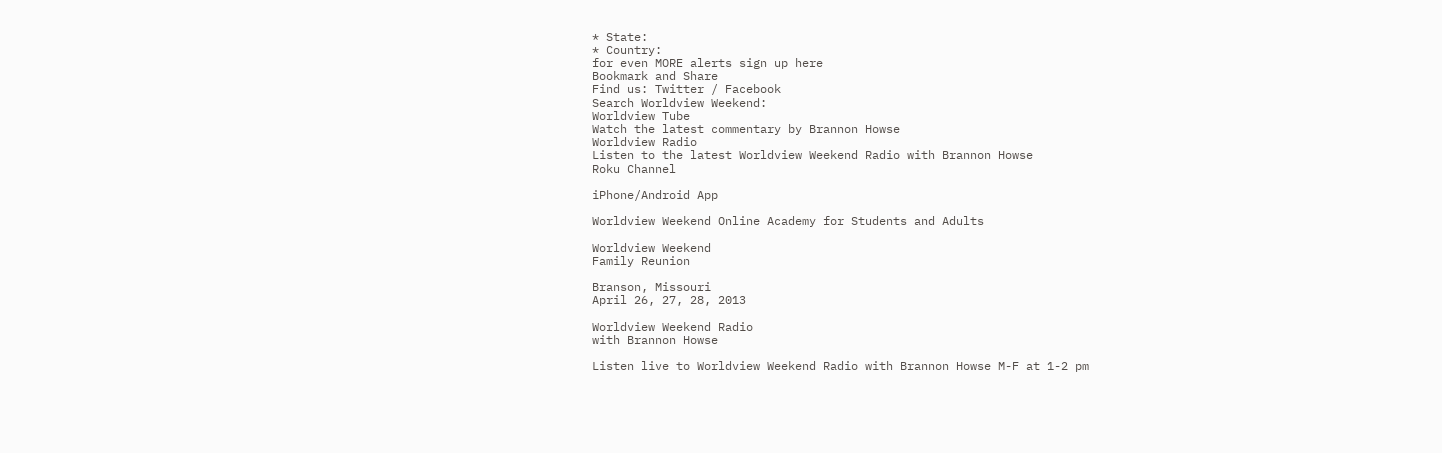* State:
* Country:
for even MORE alerts sign up here
Bookmark and Share
Find us: Twitter / Facebook
Search Worldview Weekend:
Worldview Tube
Watch the latest commentary by Brannon Howse
Worldview Radio
Listen to the latest Worldview Weekend Radio with Brannon Howse
Roku Channel

iPhone/Android App

Worldview Weekend Online Academy for Students and Adults

Worldview Weekend
Family Reunion

Branson, Missouri
April 26, 27, 28, 2013

Worldview Weekend Radio
with Brannon Howse

Listen live to Worldview Weekend Radio with Brannon Howse M-F at 1-2 pm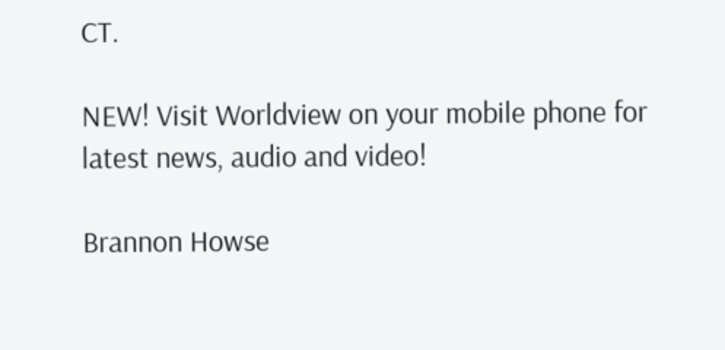CT.

NEW! Visit Worldview on your mobile phone for latest news, audio and video!

Brannon Howse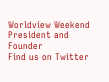Worldview Weekend
President and Founder
Find us on Twitter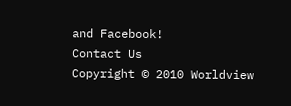and Facebook!
Contact Us
Copyright © 2010 Worldview